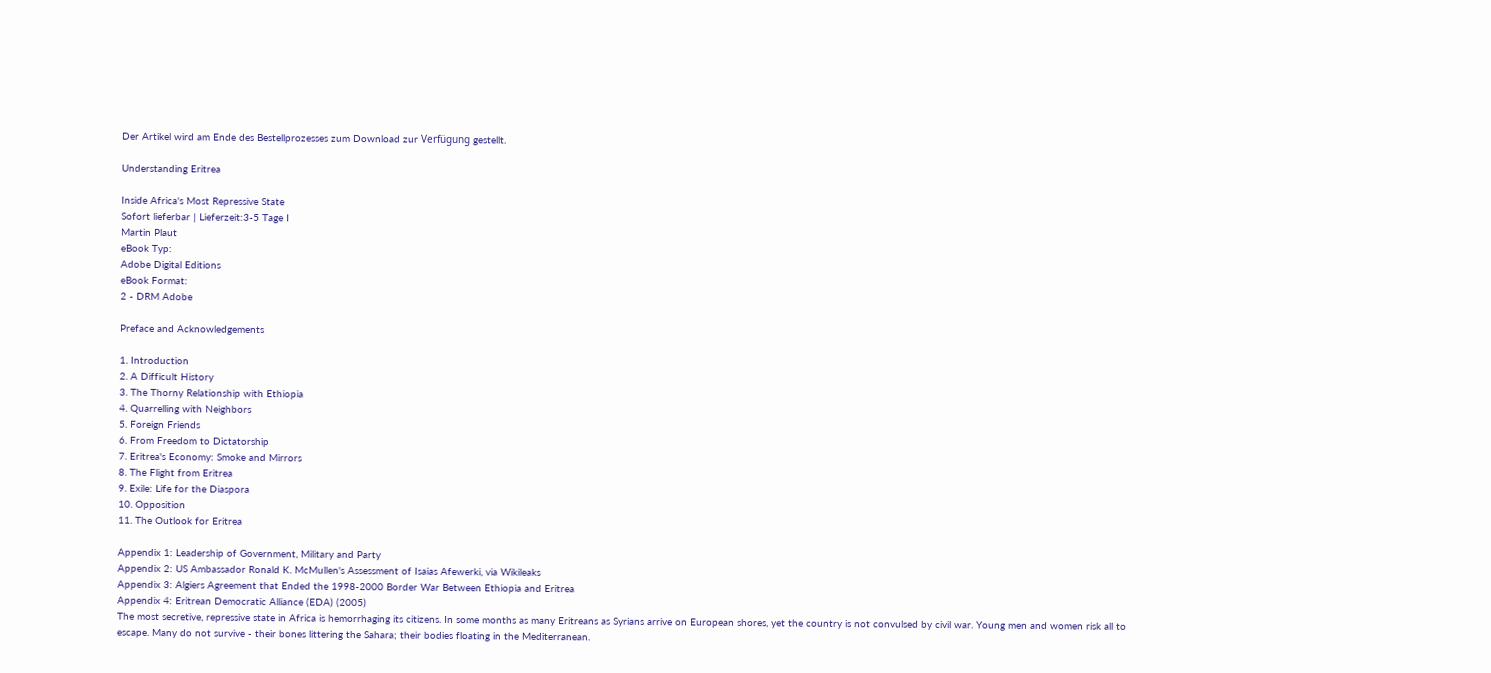Der Artikel wird am Ende des Bestellprozesses zum Download zur Verfügung gestellt.

Understanding Eritrea

Inside Africa's Most Repressive State
Sofort lieferbar | Lieferzeit:3-5 Tage I
Martin Plaut
eBook Typ:
Adobe Digital Editions
eBook Format:
2 - DRM Adobe

Preface and Acknowledgements

1. Introduction
2. A Difficult History
3. The Thorny Relationship with Ethiopia
4. Quarrelling with Neighbors
5. Foreign Friends
6. From Freedom to Dictatorship
7. Eritrea's Economy: Smoke and Mirrors
8. The Flight from Eritrea
9. Exile: Life for the Diaspora
10. Opposition
11. The Outlook for Eritrea

Appendix 1: Leadership of Government, Military and Party
Appendix 2: US Ambassador Ronald K. McMullen's Assessment of Isaias Afewerki, via Wikileaks
Appendix 3: Algiers Agreement that Ended the 1998-2000 Border War Between Ethiopia and Eritrea
Appendix 4: Eritrean Democratic Alliance (EDA) (2005)
The most secretive, repressive state in Africa is hemorrhaging its citizens. In some months as many Eritreans as Syrians arrive on European shores, yet the country is not convulsed by civil war. Young men and women risk all to escape. Many do not survive - their bones littering the Sahara; their bodies floating in the Mediterranean.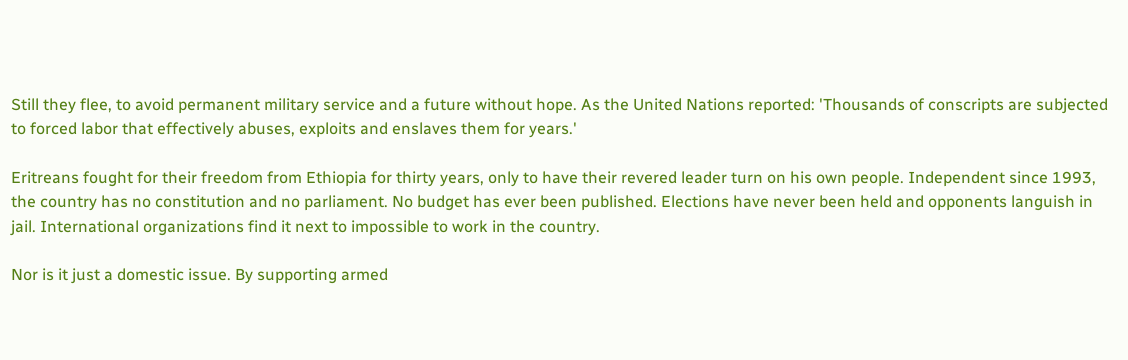Still they flee, to avoid permanent military service and a future without hope. As the United Nations reported: 'Thousands of conscripts are subjected to forced labor that effectively abuses, exploits and enslaves them for years.'

Eritreans fought for their freedom from Ethiopia for thirty years, only to have their revered leader turn on his own people. Independent since 1993, the country has no constitution and no parliament. No budget has ever been published. Elections have never been held and opponents languish in jail. International organizations find it next to impossible to work in the country.

Nor is it just a domestic issue. By supporting armed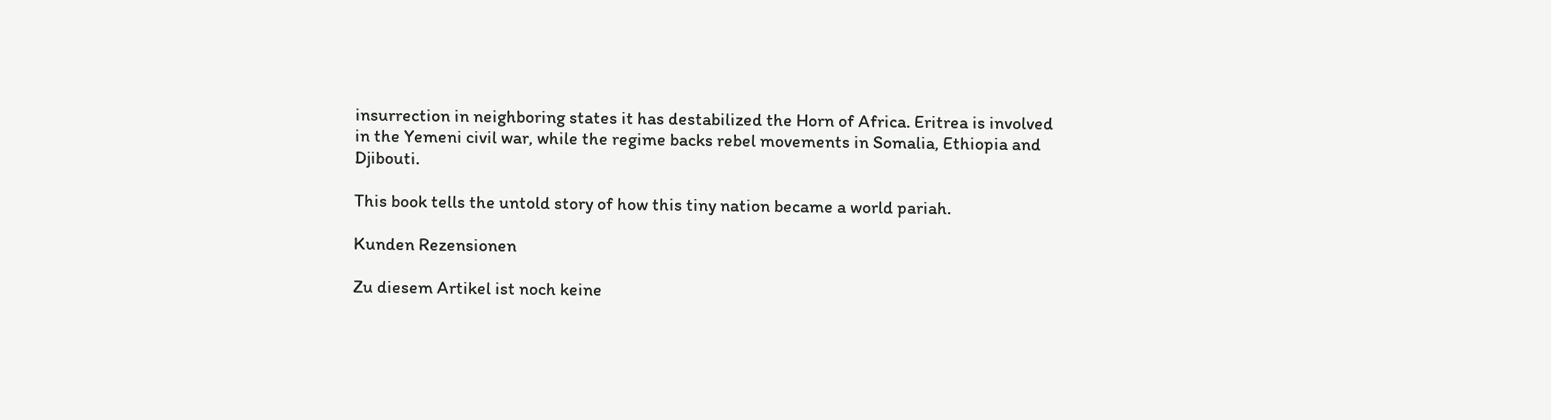insurrection in neighboring states it has destabilized the Horn of Africa. Eritrea is involved in the Yemeni civil war, while the regime backs rebel movements in Somalia, Ethiopia and Djibouti.

This book tells the untold story of how this tiny nation became a world pariah.

Kunden Rezensionen

Zu diesem Artikel ist noch keine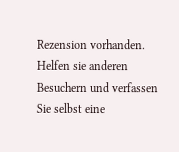Rezension vorhanden.
Helfen sie anderen Besuchern und verfassen Sie selbst eine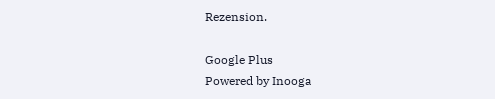Rezension.

Google Plus
Powered by Inooga